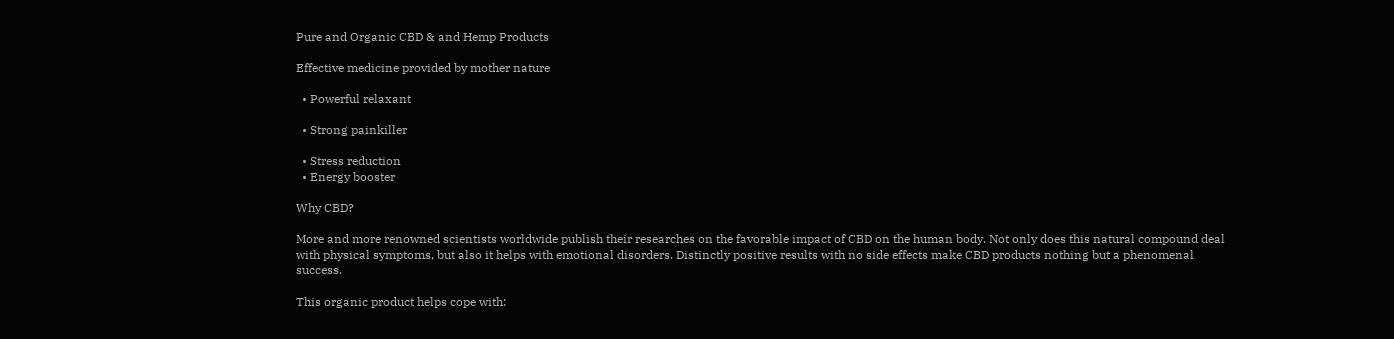Pure and Organic CBD & and Hemp Products

Effective medicine provided by mother nature

  • Powerful relaxant

  • Strong painkiller

  • Stress reduction
  • Energy booster

Why CBD?

More and more renowned scientists worldwide publish their researches on the favorable impact of CBD on the human body. Not only does this natural compound deal with physical symptoms, but also it helps with emotional disorders. Distinctly positive results with no side effects make CBD products nothing but a phenomenal success.

This organic product helps cope with: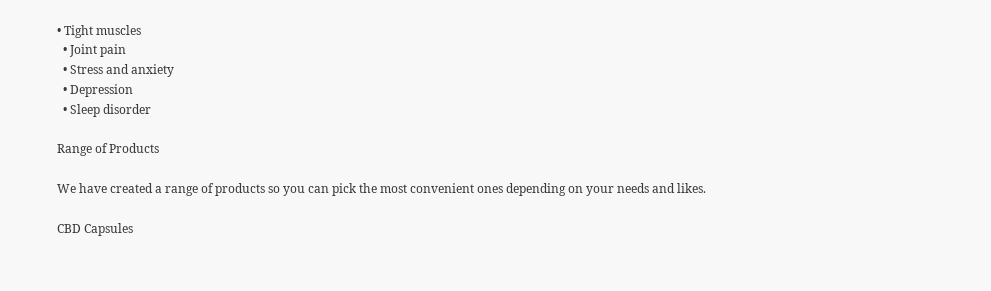• Tight muscles
  • Joint pain
  • Stress and anxiety
  • Depression
  • Sleep disorder

Range of Products

We have created a range of products so you can pick the most convenient ones depending on your needs and likes.

CBD Capsules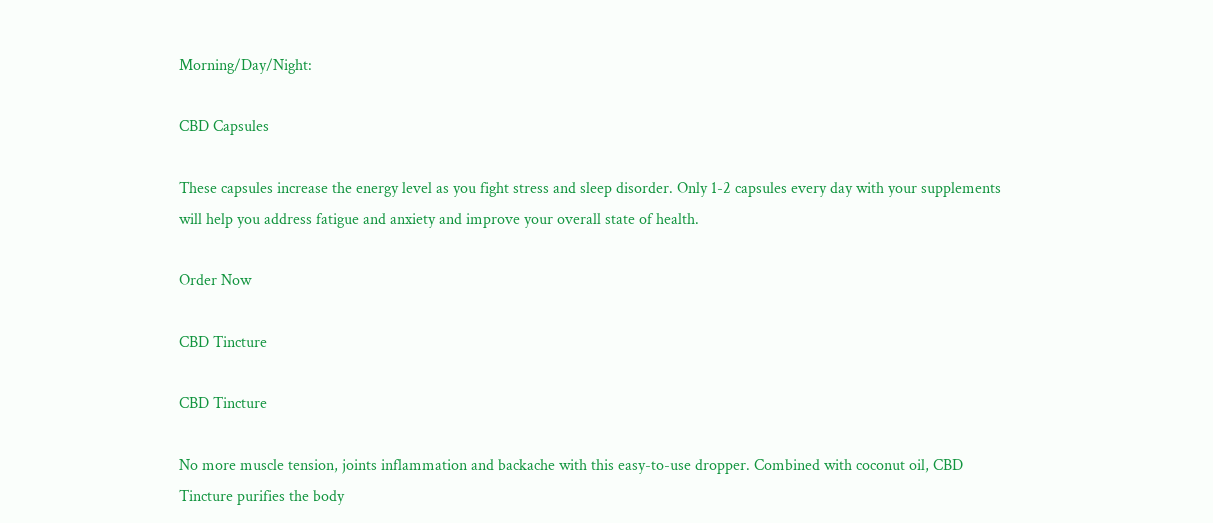Morning/Day/Night:

CBD Capsules

These capsules increase the energy level as you fight stress and sleep disorder. Only 1-2 capsules every day with your supplements will help you address fatigue and anxiety and improve your overall state of health.

Order Now

CBD Tincture

CBD Tincture

No more muscle tension, joints inflammation and backache with this easy-to-use dropper. Combined with coconut oil, CBD Tincture purifies the body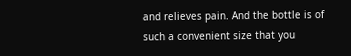and relieves pain. And the bottle is of such a convenient size that you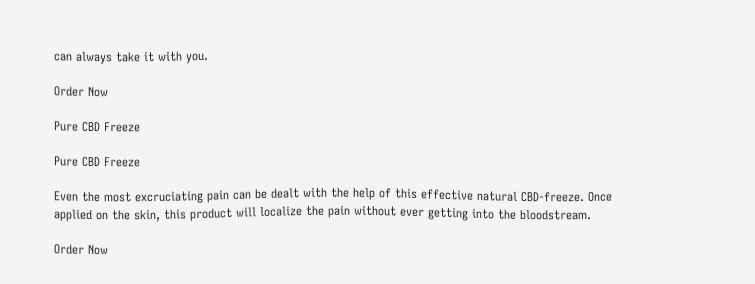can always take it with you.

Order Now

Pure CBD Freeze

Pure CBD Freeze

Even the most excruciating pain can be dealt with the help of this effective natural CBD-freeze. Once applied on the skin, this product will localize the pain without ever getting into the bloodstream.

Order Now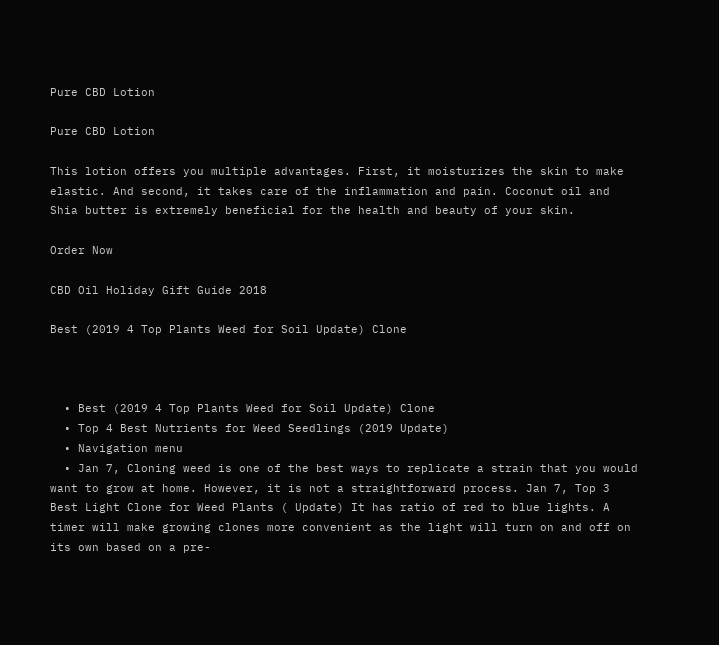Pure CBD Lotion

Pure CBD Lotion

This lotion offers you multiple advantages. First, it moisturizes the skin to make elastic. And second, it takes care of the inflammation and pain. Coconut oil and Shia butter is extremely beneficial for the health and beauty of your skin.

Order Now

CBD Oil Holiday Gift Guide 2018

Best (2019 4 Top Plants Weed for Soil Update) Clone



  • Best (2019 4 Top Plants Weed for Soil Update) Clone
  • Top 4 Best Nutrients for Weed Seedlings (2019 Update)
  • Navigation menu
  • Jan 7, Cloning weed is one of the best ways to replicate a strain that you would want to grow at home. However, it is not a straightforward process. Jan 7, Top 3 Best Light Clone for Weed Plants ( Update) It has ratio of red to blue lights. A timer will make growing clones more convenient as the light will turn on and off on its own based on a pre-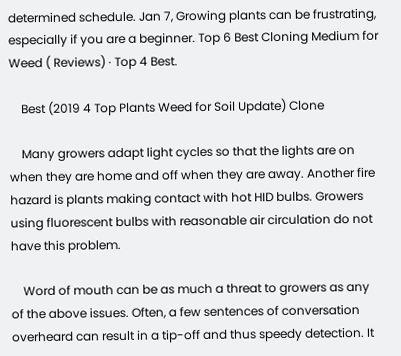determined schedule. Jan 7, Growing plants can be frustrating, especially if you are a beginner. Top 6 Best Cloning Medium for Weed ( Reviews) · Top 4 Best.

    Best (2019 4 Top Plants Weed for Soil Update) Clone

    Many growers adapt light cycles so that the lights are on when they are home and off when they are away. Another fire hazard is plants making contact with hot HID bulbs. Growers using fluorescent bulbs with reasonable air circulation do not have this problem.

    Word of mouth can be as much a threat to growers as any of the above issues. Often, a few sentences of conversation overheard can result in a tip-off and thus speedy detection. It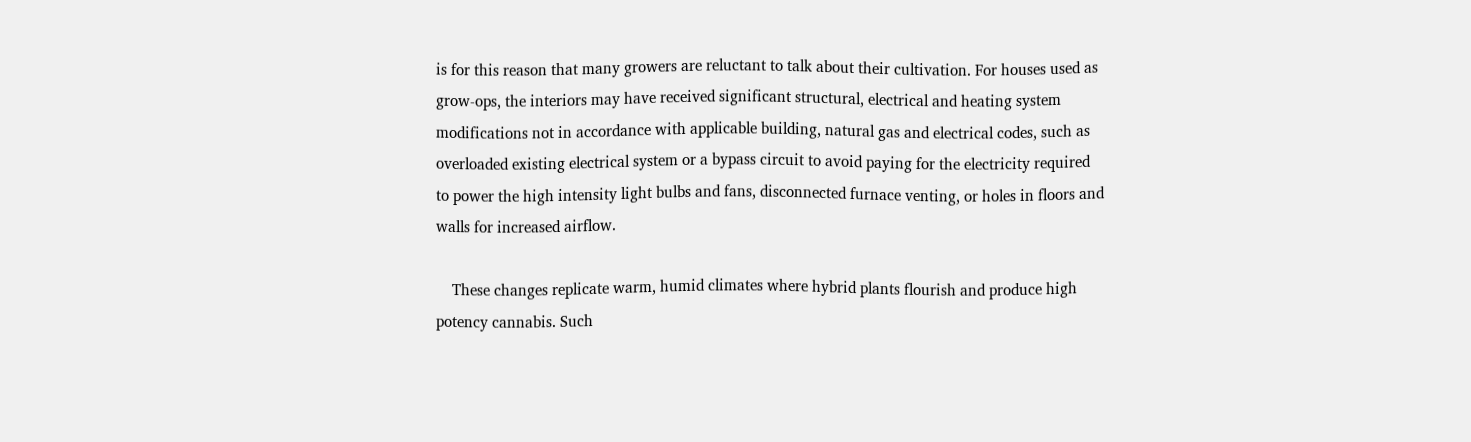is for this reason that many growers are reluctant to talk about their cultivation. For houses used as grow-ops, the interiors may have received significant structural, electrical and heating system modifications not in accordance with applicable building, natural gas and electrical codes, such as overloaded existing electrical system or a bypass circuit to avoid paying for the electricity required to power the high intensity light bulbs and fans, disconnected furnace venting, or holes in floors and walls for increased airflow.

    These changes replicate warm, humid climates where hybrid plants flourish and produce high potency cannabis. Such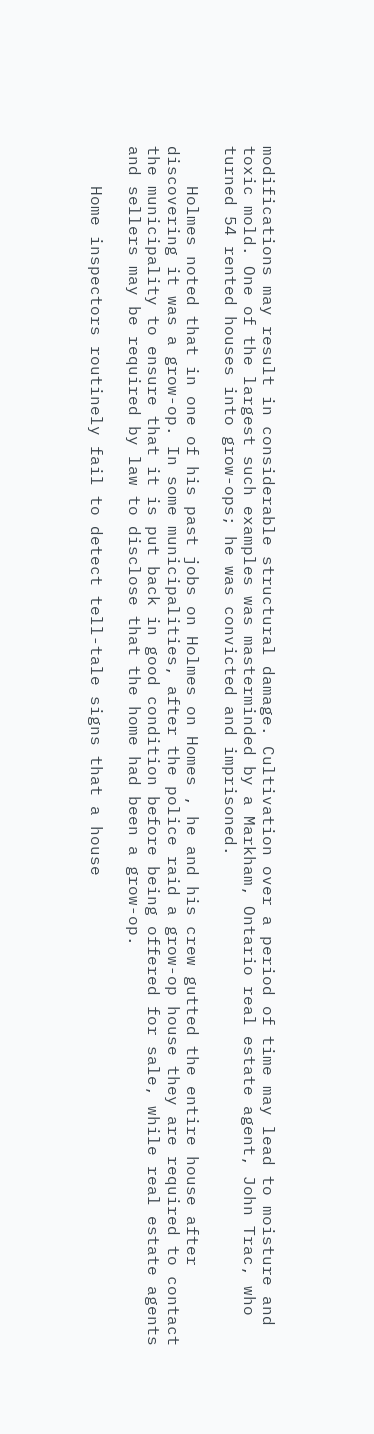modifications may result in considerable structural damage. Cultivation over a period of time may lead to moisture and toxic mold. One of the largest such examples was masterminded by a Markham, Ontario real estate agent, John Trac, who turned 54 rented houses into grow-ops; he was convicted and imprisoned.

    Holmes noted that in one of his past jobs on Holmes on Homes , he and his crew gutted the entire house after discovering it was a grow-op. In some municipalities, after the police raid a grow-op house they are required to contact the municipality to ensure that it is put back in good condition before being offered for sale, while real estate agents and sellers may be required by law to disclose that the home had been a grow-op.

    Home inspectors routinely fail to detect tell-tale signs that a house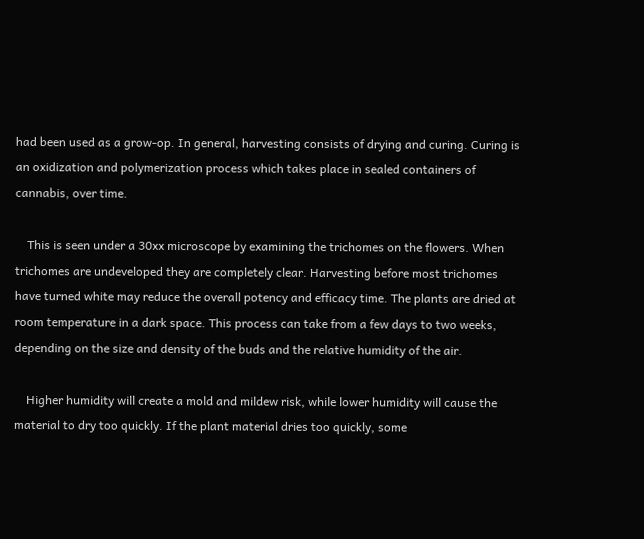had been used as a grow-op. In general, harvesting consists of drying and curing. Curing is an oxidization and polymerization process which takes place in sealed containers of cannabis, over time.

    This is seen under a 30xx microscope by examining the trichomes on the flowers. When trichomes are undeveloped they are completely clear. Harvesting before most trichomes have turned white may reduce the overall potency and efficacy time. The plants are dried at room temperature in a dark space. This process can take from a few days to two weeks, depending on the size and density of the buds and the relative humidity of the air.

    Higher humidity will create a mold and mildew risk, while lower humidity will cause the material to dry too quickly. If the plant material dries too quickly, some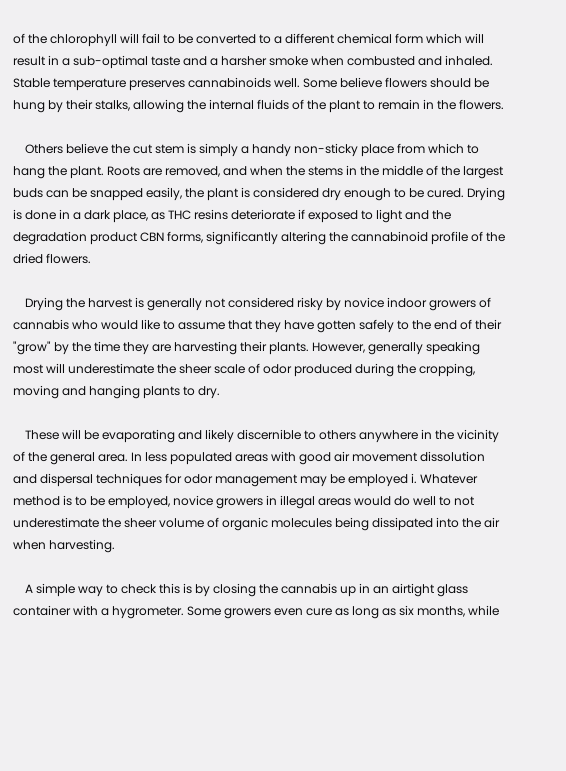of the chlorophyll will fail to be converted to a different chemical form which will result in a sub-optimal taste and a harsher smoke when combusted and inhaled. Stable temperature preserves cannabinoids well. Some believe flowers should be hung by their stalks, allowing the internal fluids of the plant to remain in the flowers.

    Others believe the cut stem is simply a handy non-sticky place from which to hang the plant. Roots are removed, and when the stems in the middle of the largest buds can be snapped easily, the plant is considered dry enough to be cured. Drying is done in a dark place, as THC resins deteriorate if exposed to light and the degradation product CBN forms, significantly altering the cannabinoid profile of the dried flowers.

    Drying the harvest is generally not considered risky by novice indoor growers of cannabis who would like to assume that they have gotten safely to the end of their "grow" by the time they are harvesting their plants. However, generally speaking most will underestimate the sheer scale of odor produced during the cropping, moving and hanging plants to dry.

    These will be evaporating and likely discernible to others anywhere in the vicinity of the general area. In less populated areas with good air movement dissolution and dispersal techniques for odor management may be employed i. Whatever method is to be employed, novice growers in illegal areas would do well to not underestimate the sheer volume of organic molecules being dissipated into the air when harvesting.

    A simple way to check this is by closing the cannabis up in an airtight glass container with a hygrometer. Some growers even cure as long as six months, while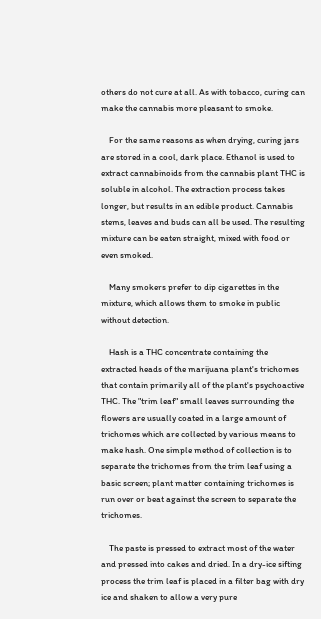others do not cure at all. As with tobacco, curing can make the cannabis more pleasant to smoke.

    For the same reasons as when drying, curing jars are stored in a cool, dark place. Ethanol is used to extract cannabinoids from the cannabis plant THC is soluble in alcohol. The extraction process takes longer, but results in an edible product. Cannabis stems, leaves and buds can all be used. The resulting mixture can be eaten straight, mixed with food or even smoked.

    Many smokers prefer to dip cigarettes in the mixture, which allows them to smoke in public without detection.

    Hash is a THC concentrate containing the extracted heads of the marijuana plant's trichomes that contain primarily all of the plant's psychoactive THC. The "trim leaf" small leaves surrounding the flowers are usually coated in a large amount of trichomes which are collected by various means to make hash. One simple method of collection is to separate the trichomes from the trim leaf using a basic screen; plant matter containing trichomes is run over or beat against the screen to separate the trichomes.

    The paste is pressed to extract most of the water and pressed into cakes and dried. In a dry-ice sifting process the trim leaf is placed in a filter bag with dry ice and shaken to allow a very pure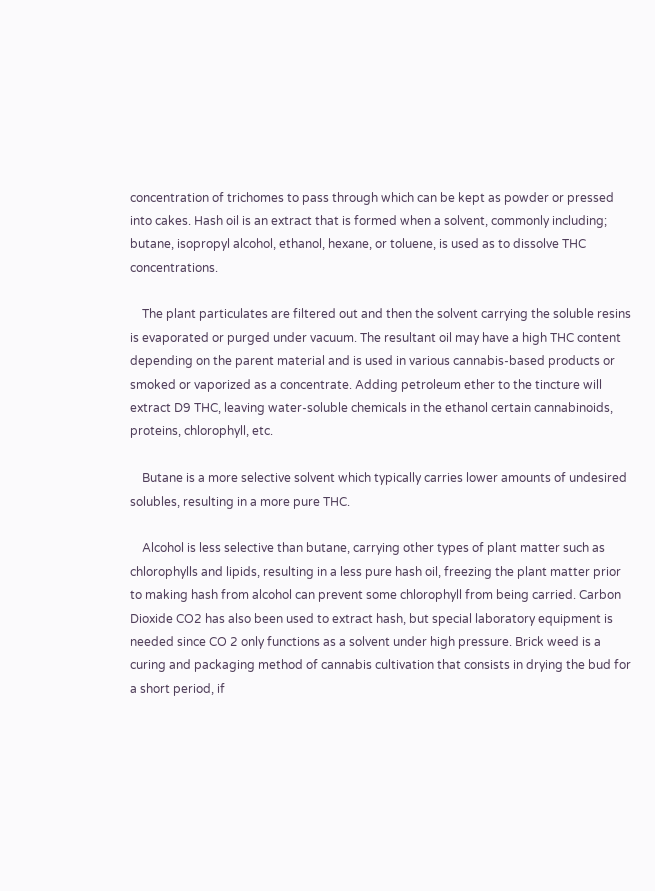concentration of trichomes to pass through which can be kept as powder or pressed into cakes. Hash oil is an extract that is formed when a solvent, commonly including; butane, isopropyl alcohol, ethanol, hexane, or toluene, is used as to dissolve THC concentrations.

    The plant particulates are filtered out and then the solvent carrying the soluble resins is evaporated or purged under vacuum. The resultant oil may have a high THC content depending on the parent material and is used in various cannabis-based products or smoked or vaporized as a concentrate. Adding petroleum ether to the tincture will extract D9 THC, leaving water-soluble chemicals in the ethanol certain cannabinoids, proteins, chlorophyll, etc.

    Butane is a more selective solvent which typically carries lower amounts of undesired solubles, resulting in a more pure THC.

    Alcohol is less selective than butane, carrying other types of plant matter such as chlorophylls and lipids, resulting in a less pure hash oil, freezing the plant matter prior to making hash from alcohol can prevent some chlorophyll from being carried. Carbon Dioxide CO2 has also been used to extract hash, but special laboratory equipment is needed since CO 2 only functions as a solvent under high pressure. Brick weed is a curing and packaging method of cannabis cultivation that consists in drying the bud for a short period, if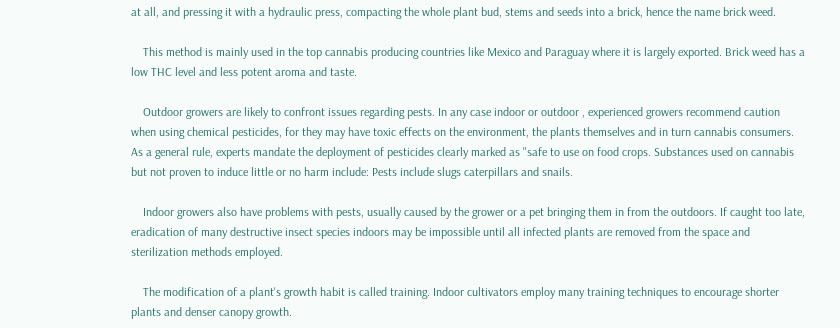at all, and pressing it with a hydraulic press, compacting the whole plant bud, stems and seeds into a brick, hence the name brick weed.

    This method is mainly used in the top cannabis producing countries like Mexico and Paraguay where it is largely exported. Brick weed has a low THC level and less potent aroma and taste.

    Outdoor growers are likely to confront issues regarding pests. In any case indoor or outdoor , experienced growers recommend caution when using chemical pesticides, for they may have toxic effects on the environment, the plants themselves and in turn cannabis consumers. As a general rule, experts mandate the deployment of pesticides clearly marked as "safe to use on food crops. Substances used on cannabis but not proven to induce little or no harm include: Pests include slugs caterpillars and snails.

    Indoor growers also have problems with pests, usually caused by the grower or a pet bringing them in from the outdoors. If caught too late, eradication of many destructive insect species indoors may be impossible until all infected plants are removed from the space and sterilization methods employed.

    The modification of a plant's growth habit is called training. Indoor cultivators employ many training techniques to encourage shorter plants and denser canopy growth.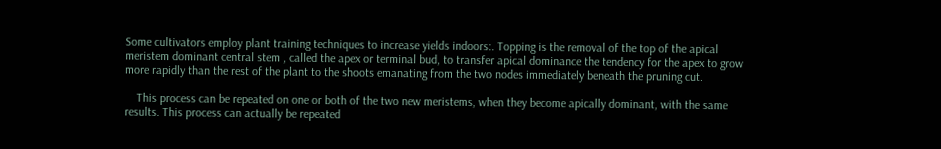Some cultivators employ plant training techniques to increase yields indoors:. Topping is the removal of the top of the apical meristem dominant central stem , called the apex or terminal bud, to transfer apical dominance the tendency for the apex to grow more rapidly than the rest of the plant to the shoots emanating from the two nodes immediately beneath the pruning cut.

    This process can be repeated on one or both of the two new meristems, when they become apically dominant, with the same results. This process can actually be repeated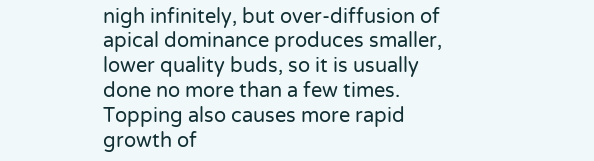nigh infinitely, but over-diffusion of apical dominance produces smaller, lower quality buds, so it is usually done no more than a few times. Topping also causes more rapid growth of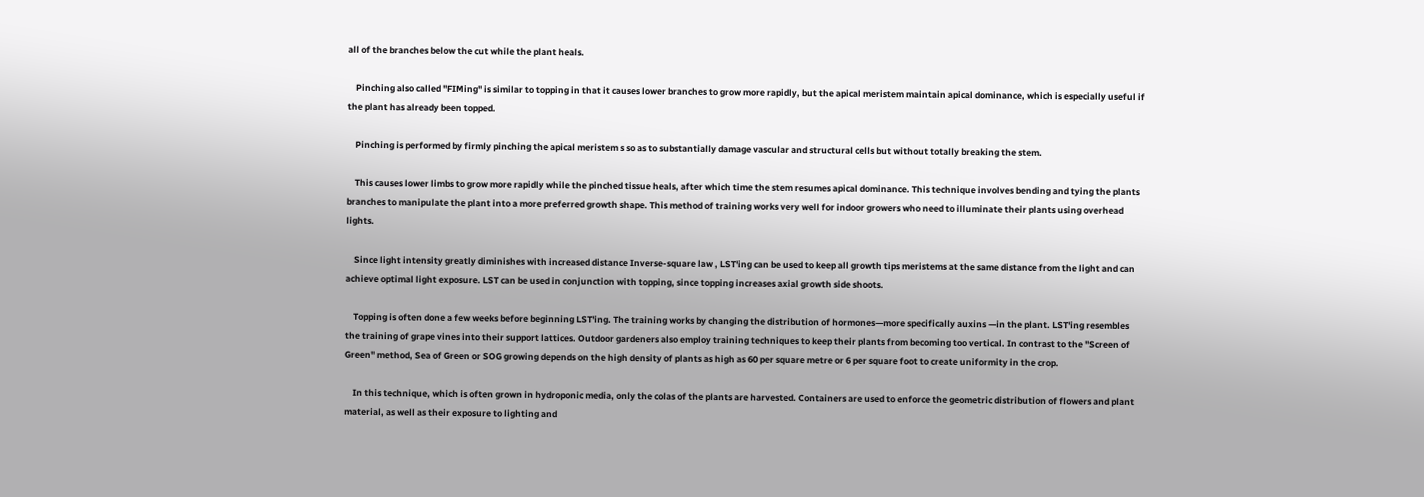all of the branches below the cut while the plant heals.

    Pinching also called "FIMing" is similar to topping in that it causes lower branches to grow more rapidly, but the apical meristem maintain apical dominance, which is especially useful if the plant has already been topped.

    Pinching is performed by firmly pinching the apical meristem s so as to substantially damage vascular and structural cells but without totally breaking the stem.

    This causes lower limbs to grow more rapidly while the pinched tissue heals, after which time the stem resumes apical dominance. This technique involves bending and tying the plants branches to manipulate the plant into a more preferred growth shape. This method of training works very well for indoor growers who need to illuminate their plants using overhead lights.

    Since light intensity greatly diminishes with increased distance Inverse-square law , LST'ing can be used to keep all growth tips meristems at the same distance from the light and can achieve optimal light exposure. LST can be used in conjunction with topping, since topping increases axial growth side shoots.

    Topping is often done a few weeks before beginning LST'ing. The training works by changing the distribution of hormones—more specifically auxins —in the plant. LST'ing resembles the training of grape vines into their support lattices. Outdoor gardeners also employ training techniques to keep their plants from becoming too vertical. In contrast to the "Screen of Green" method, Sea of Green or SOG growing depends on the high density of plants as high as 60 per square metre or 6 per square foot to create uniformity in the crop.

    In this technique, which is often grown in hydroponic media, only the colas of the plants are harvested. Containers are used to enforce the geometric distribution of flowers and plant material, as well as their exposure to lighting and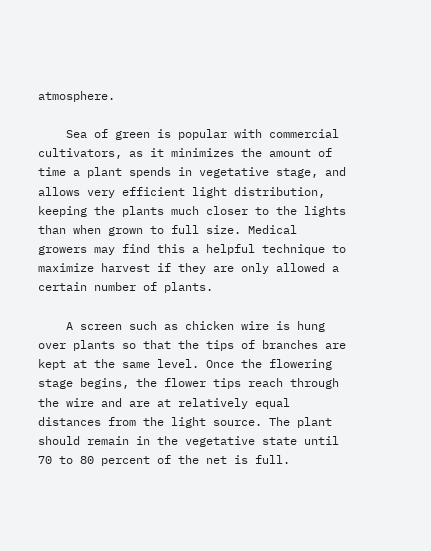atmosphere.

    Sea of green is popular with commercial cultivators, as it minimizes the amount of time a plant spends in vegetative stage, and allows very efficient light distribution, keeping the plants much closer to the lights than when grown to full size. Medical growers may find this a helpful technique to maximize harvest if they are only allowed a certain number of plants.

    A screen such as chicken wire is hung over plants so that the tips of branches are kept at the same level. Once the flowering stage begins, the flower tips reach through the wire and are at relatively equal distances from the light source. The plant should remain in the vegetative state until 70 to 80 percent of the net is full.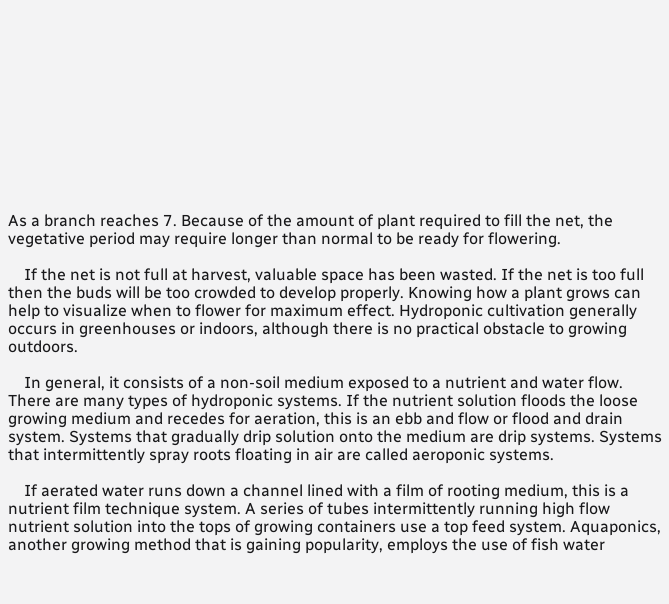As a branch reaches 7. Because of the amount of plant required to fill the net, the vegetative period may require longer than normal to be ready for flowering.

    If the net is not full at harvest, valuable space has been wasted. If the net is too full then the buds will be too crowded to develop properly. Knowing how a plant grows can help to visualize when to flower for maximum effect. Hydroponic cultivation generally occurs in greenhouses or indoors, although there is no practical obstacle to growing outdoors.

    In general, it consists of a non-soil medium exposed to a nutrient and water flow. There are many types of hydroponic systems. If the nutrient solution floods the loose growing medium and recedes for aeration, this is an ebb and flow or flood and drain system. Systems that gradually drip solution onto the medium are drip systems. Systems that intermittently spray roots floating in air are called aeroponic systems.

    If aerated water runs down a channel lined with a film of rooting medium, this is a nutrient film technique system. A series of tubes intermittently running high flow nutrient solution into the tops of growing containers use a top feed system. Aquaponics, another growing method that is gaining popularity, employs the use of fish water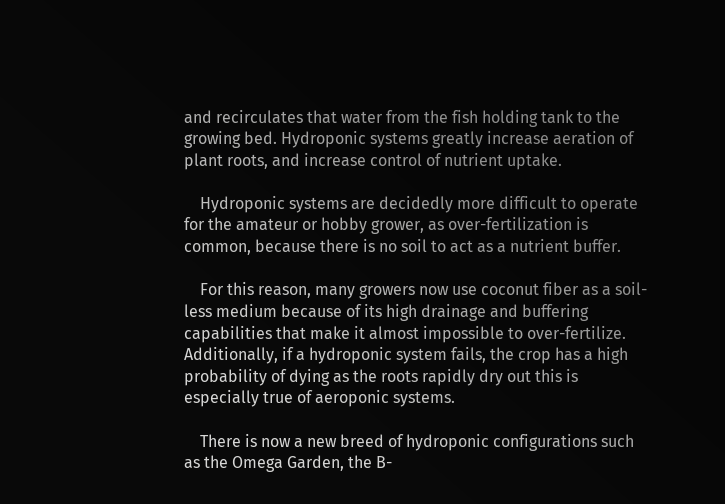and recirculates that water from the fish holding tank to the growing bed. Hydroponic systems greatly increase aeration of plant roots, and increase control of nutrient uptake.

    Hydroponic systems are decidedly more difficult to operate for the amateur or hobby grower, as over-fertilization is common, because there is no soil to act as a nutrient buffer.

    For this reason, many growers now use coconut fiber as a soil-less medium because of its high drainage and buffering capabilities that make it almost impossible to over-fertilize. Additionally, if a hydroponic system fails, the crop has a high probability of dying as the roots rapidly dry out this is especially true of aeroponic systems.

    There is now a new breed of hydroponic configurations such as the Omega Garden, the B-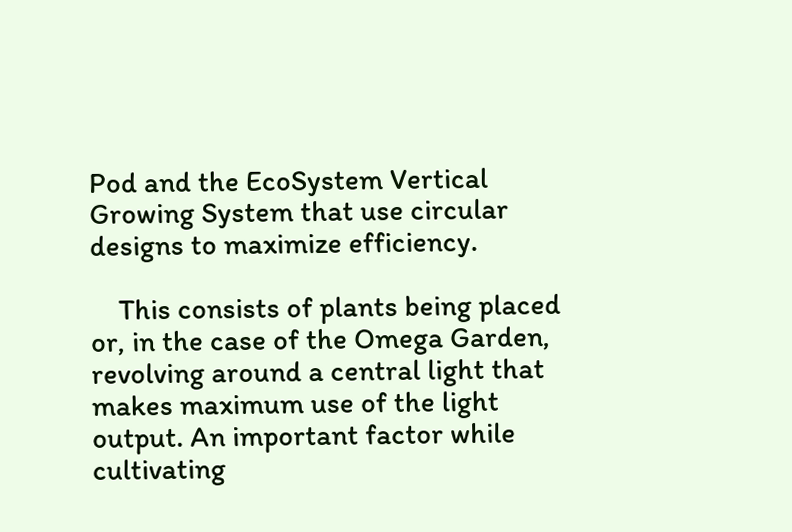Pod and the EcoSystem Vertical Growing System that use circular designs to maximize efficiency.

    This consists of plants being placed or, in the case of the Omega Garden, revolving around a central light that makes maximum use of the light output. An important factor while cultivating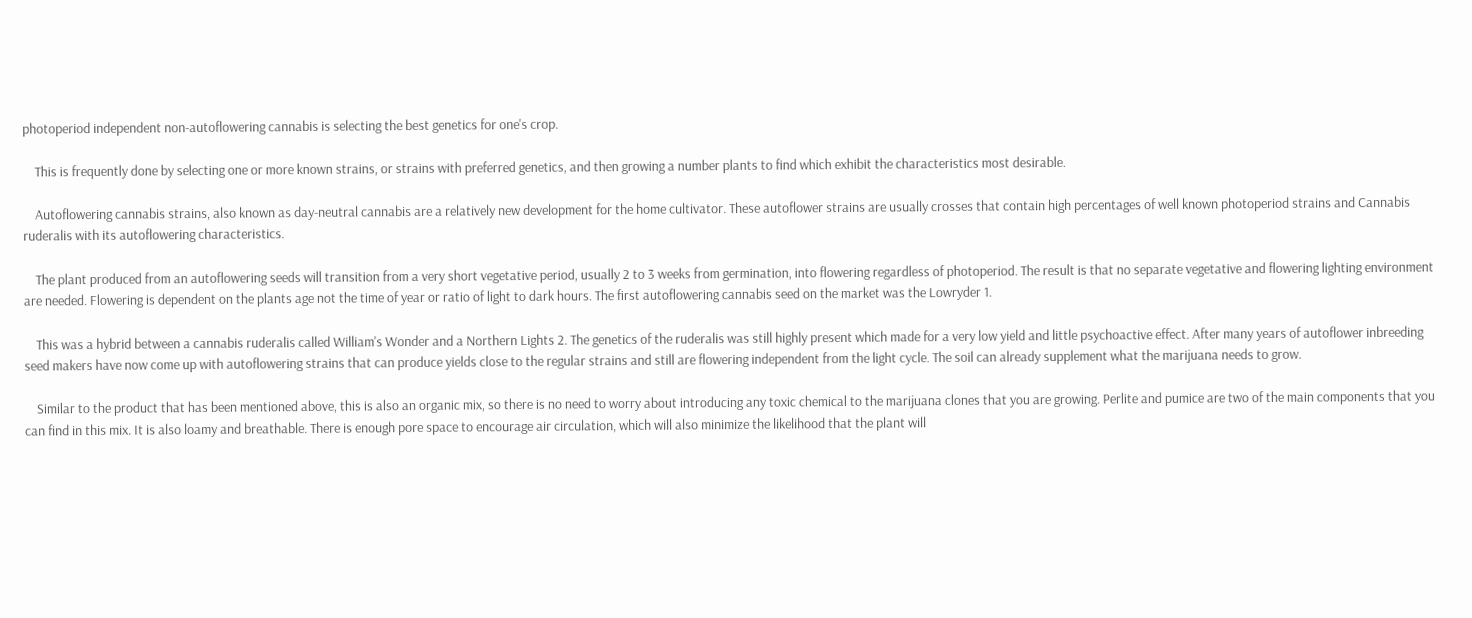photoperiod independent non-autoflowering cannabis is selecting the best genetics for one's crop.

    This is frequently done by selecting one or more known strains, or strains with preferred genetics, and then growing a number plants to find which exhibit the characteristics most desirable.

    Autoflowering cannabis strains, also known as day-neutral cannabis are a relatively new development for the home cultivator. These autoflower strains are usually crosses that contain high percentages of well known photoperiod strains and Cannabis ruderalis with its autoflowering characteristics.

    The plant produced from an autoflowering seeds will transition from a very short vegetative period, usually 2 to 3 weeks from germination, into flowering regardless of photoperiod. The result is that no separate vegetative and flowering lighting environment are needed. Flowering is dependent on the plants age not the time of year or ratio of light to dark hours. The first autoflowering cannabis seed on the market was the Lowryder 1.

    This was a hybrid between a cannabis ruderalis called William's Wonder and a Northern Lights 2. The genetics of the ruderalis was still highly present which made for a very low yield and little psychoactive effect. After many years of autoflower inbreeding seed makers have now come up with autoflowering strains that can produce yields close to the regular strains and still are flowering independent from the light cycle. The soil can already supplement what the marijuana needs to grow.

    Similar to the product that has been mentioned above, this is also an organic mix, so there is no need to worry about introducing any toxic chemical to the marijuana clones that you are growing. Perlite and pumice are two of the main components that you can find in this mix. It is also loamy and breathable. There is enough pore space to encourage air circulation, which will also minimize the likelihood that the plant will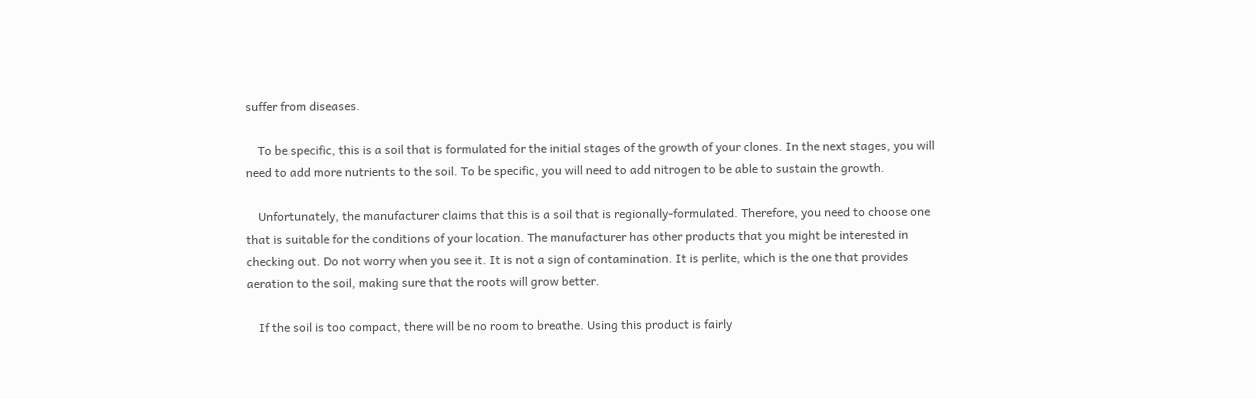suffer from diseases.

    To be specific, this is a soil that is formulated for the initial stages of the growth of your clones. In the next stages, you will need to add more nutrients to the soil. To be specific, you will need to add nitrogen to be able to sustain the growth.

    Unfortunately, the manufacturer claims that this is a soil that is regionally-formulated. Therefore, you need to choose one that is suitable for the conditions of your location. The manufacturer has other products that you might be interested in checking out. Do not worry when you see it. It is not a sign of contamination. It is perlite, which is the one that provides aeration to the soil, making sure that the roots will grow better.

    If the soil is too compact, there will be no room to breathe. Using this product is fairly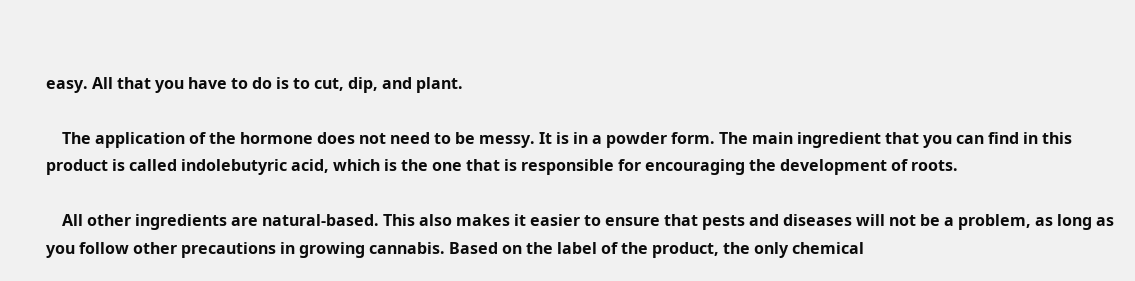easy. All that you have to do is to cut, dip, and plant.

    The application of the hormone does not need to be messy. It is in a powder form. The main ingredient that you can find in this product is called indolebutyric acid, which is the one that is responsible for encouraging the development of roots.

    All other ingredients are natural-based. This also makes it easier to ensure that pests and diseases will not be a problem, as long as you follow other precautions in growing cannabis. Based on the label of the product, the only chemical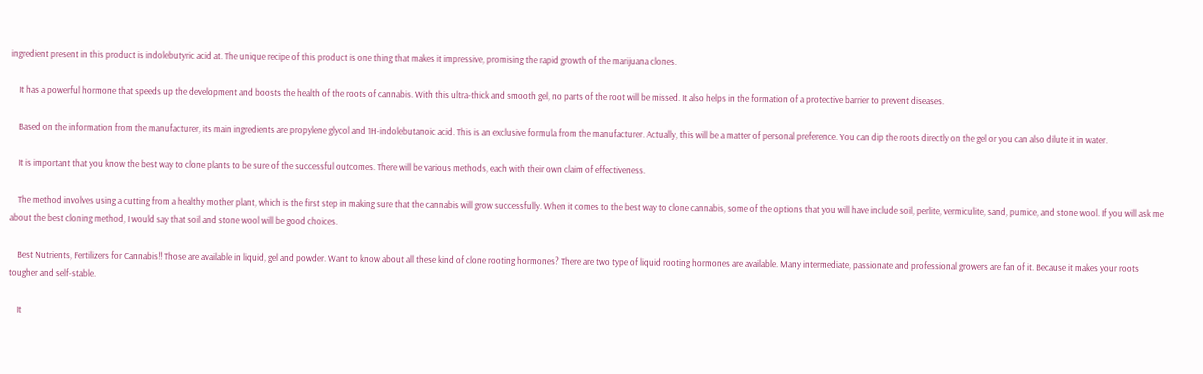ingredient present in this product is indolebutyric acid at. The unique recipe of this product is one thing that makes it impressive, promising the rapid growth of the marijuana clones.

    It has a powerful hormone that speeds up the development and boosts the health of the roots of cannabis. With this ultra-thick and smooth gel, no parts of the root will be missed. It also helps in the formation of a protective barrier to prevent diseases.

    Based on the information from the manufacturer, its main ingredients are propylene glycol and 1H-indolebutanoic acid. This is an exclusive formula from the manufacturer. Actually, this will be a matter of personal preference. You can dip the roots directly on the gel or you can also dilute it in water.

    It is important that you know the best way to clone plants to be sure of the successful outcomes. There will be various methods, each with their own claim of effectiveness.

    The method involves using a cutting from a healthy mother plant, which is the first step in making sure that the cannabis will grow successfully. When it comes to the best way to clone cannabis, some of the options that you will have include soil, perlite, vermiculite, sand, pumice, and stone wool. If you will ask me about the best cloning method, I would say that soil and stone wool will be good choices.

    Best Nutrients, Fertilizers for Cannabis!! Those are available in liquid, gel and powder. Want to know about all these kind of clone rooting hormones? There are two type of liquid rooting hormones are available. Many intermediate, passionate and professional growers are fan of it. Because it makes your roots tougher and self-stable.

    It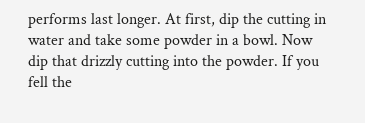performs last longer. At first, dip the cutting in water and take some powder in a bowl. Now dip that drizzly cutting into the powder. If you fell the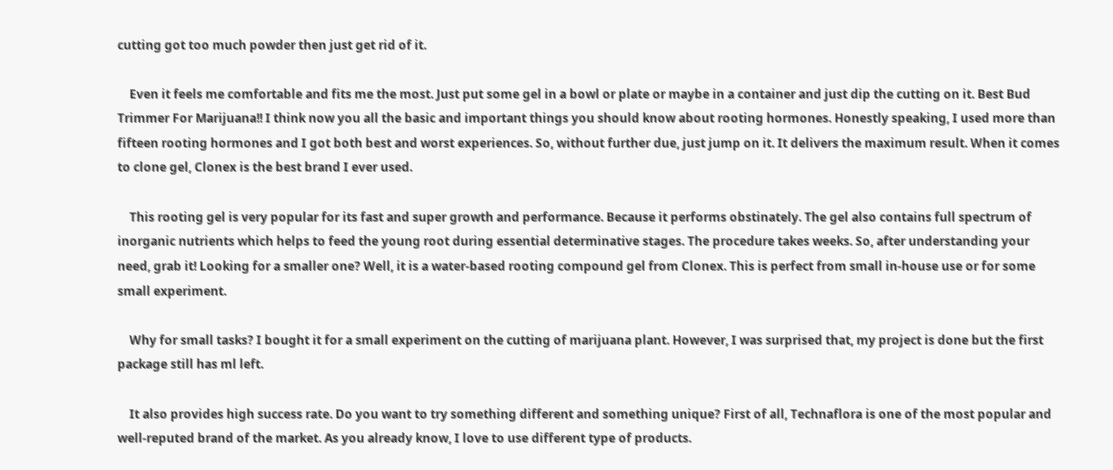cutting got too much powder then just get rid of it.

    Even it feels me comfortable and fits me the most. Just put some gel in a bowl or plate or maybe in a container and just dip the cutting on it. Best Bud Trimmer For Marijuana!! I think now you all the basic and important things you should know about rooting hormones. Honestly speaking, I used more than fifteen rooting hormones and I got both best and worst experiences. So, without further due, just jump on it. It delivers the maximum result. When it comes to clone gel, Clonex is the best brand I ever used.

    This rooting gel is very popular for its fast and super growth and performance. Because it performs obstinately. The gel also contains full spectrum of inorganic nutrients which helps to feed the young root during essential determinative stages. The procedure takes weeks. So, after understanding your need, grab it! Looking for a smaller one? Well, it is a water-based rooting compound gel from Clonex. This is perfect from small in-house use or for some small experiment.

    Why for small tasks? I bought it for a small experiment on the cutting of marijuana plant. However, I was surprised that, my project is done but the first package still has ml left.

    It also provides high success rate. Do you want to try something different and something unique? First of all, Technaflora is one of the most popular and well-reputed brand of the market. As you already know, I love to use different type of products.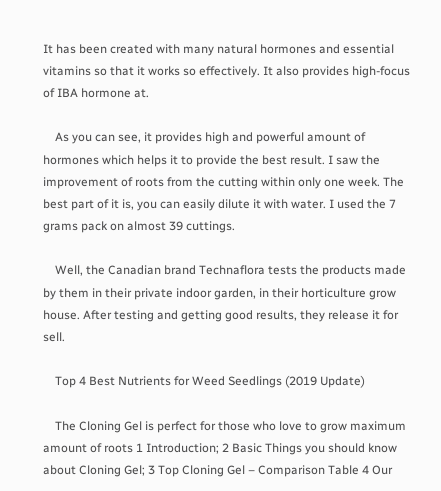It has been created with many natural hormones and essential vitamins so that it works so effectively. It also provides high-focus of IBA hormone at.

    As you can see, it provides high and powerful amount of hormones which helps it to provide the best result. I saw the improvement of roots from the cutting within only one week. The best part of it is, you can easily dilute it with water. I used the 7 grams pack on almost 39 cuttings.

    Well, the Canadian brand Technaflora tests the products made by them in their private indoor garden, in their horticulture grow house. After testing and getting good results, they release it for sell.

    Top 4 Best Nutrients for Weed Seedlings (2019 Update)

    The Cloning Gel is perfect for those who love to grow maximum amount of roots 1 Introduction; 2 Basic Things you should know about Cloning Gel; 3 Top Cloning Gel – Comparison Table 4 Our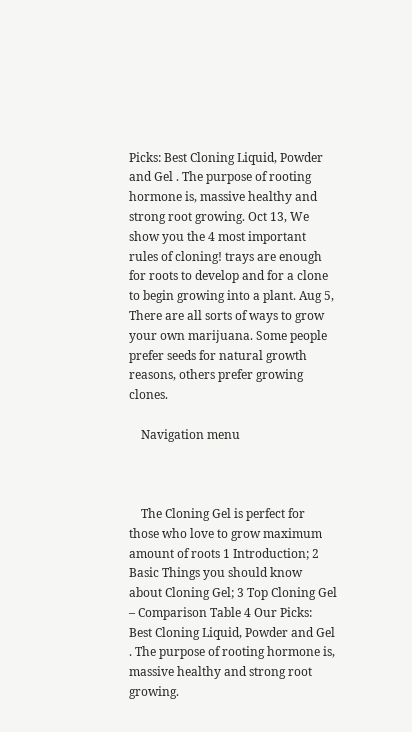Picks: Best Cloning Liquid, Powder and Gel . The purpose of rooting hormone is, massive healthy and strong root growing. Oct 13, We show you the 4 most important rules of cloning! trays are enough for roots to develop and for a clone to begin growing into a plant. Aug 5, There are all sorts of ways to grow your own marijuana. Some people prefer seeds for natural growth reasons, others prefer growing clones.

    Navigation menu



    The Cloning Gel is perfect for those who love to grow maximum amount of roots 1 Introduction; 2 Basic Things you should know about Cloning Gel; 3 Top Cloning Gel – Comparison Table 4 Our Picks: Best Cloning Liquid, Powder and Gel . The purpose of rooting hormone is, massive healthy and strong root growing.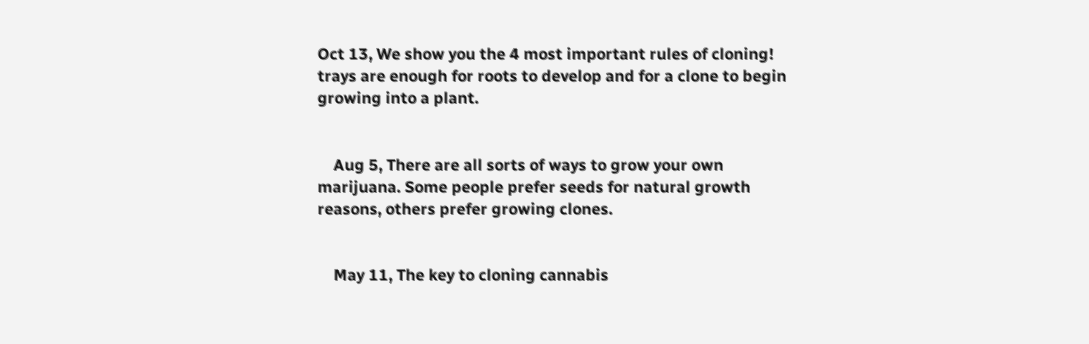Oct 13, We show you the 4 most important rules of cloning! trays are enough for roots to develop and for a clone to begin growing into a plant.


    Aug 5, There are all sorts of ways to grow your own marijuana. Some people prefer seeds for natural growth reasons, others prefer growing clones.


    May 11, The key to cloning cannabis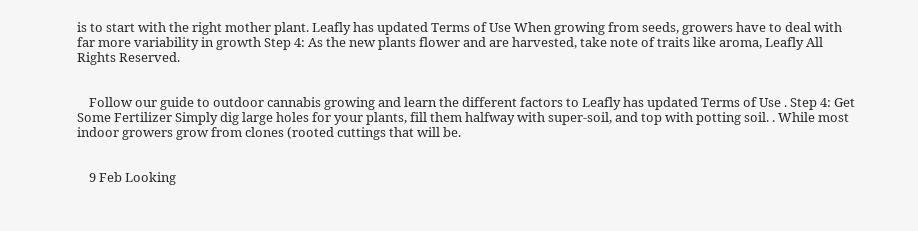is to start with the right mother plant. Leafly has updated Terms of Use When growing from seeds, growers have to deal with far more variability in growth Step 4: As the new plants flower and are harvested, take note of traits like aroma, Leafly All Rights Reserved.


    Follow our guide to outdoor cannabis growing and learn the different factors to Leafly has updated Terms of Use . Step 4: Get Some Fertilizer Simply dig large holes for your plants, fill them halfway with super-soil, and top with potting soil. . While most indoor growers grow from clones (rooted cuttings that will be.


    9 Feb Looking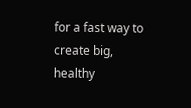for a fast way to create big, healthy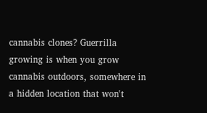cannabis clones? Guerrilla growing is when you grow cannabis outdoors, somewhere in a hidden location that won't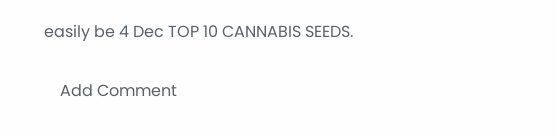easily be 4 Dec TOP 10 CANNABIS SEEDS.

    Add Comment